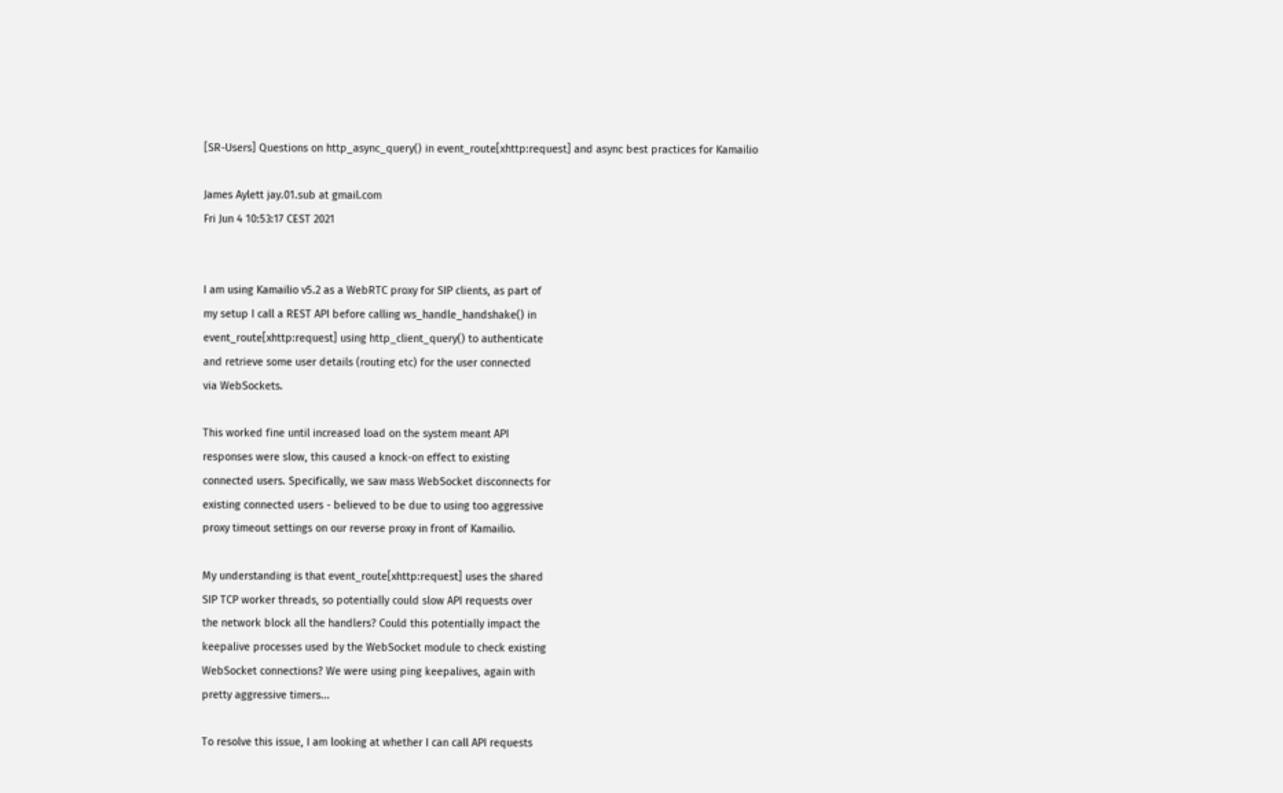[SR-Users] Questions on http_async_query() in event_route[xhttp:request] and async best practices for Kamailio

James Aylett jay.01.sub at gmail.com
Fri Jun 4 10:53:17 CEST 2021


I am using Kamailio v5.2 as a WebRTC proxy for SIP clients, as part of
my setup I call a REST API before calling ws_handle_handshake() in
event_route[xhttp:request] using http_client_query() to authenticate
and retrieve some user details (routing etc) for the user connected
via WebSockets.

This worked fine until increased load on the system meant API
responses were slow, this caused a knock-on effect to existing
connected users. Specifically, we saw mass WebSocket disconnects for
existing connected users - believed to be due to using too aggressive
proxy timeout settings on our reverse proxy in front of Kamailio.

My understanding is that event_route[xhttp:request] uses the shared
SIP TCP worker threads, so potentially could slow API requests over
the network block all the handlers? Could this potentially impact the
keepalive processes used by the WebSocket module to check existing
WebSocket connections? We were using ping keepalives, again with
pretty aggressive timers...

To resolve this issue, I am looking at whether I can call API requests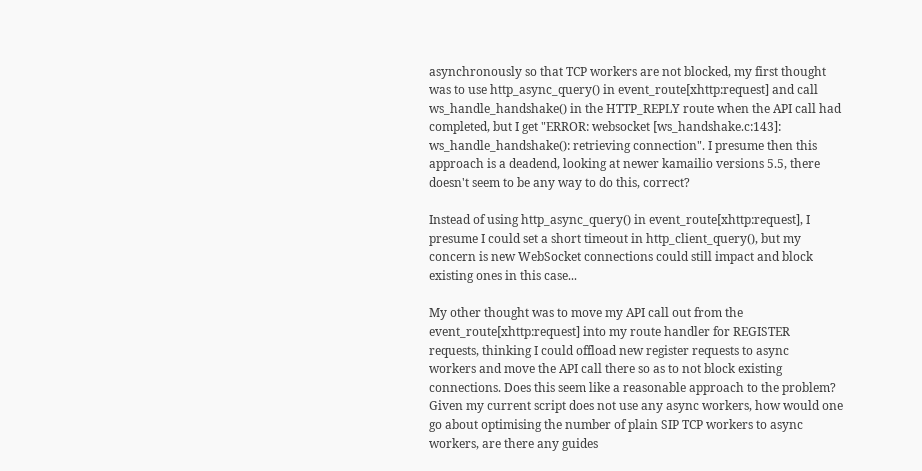asynchronously so that TCP workers are not blocked, my first thought
was to use http_async_query() in event_route[xhttp:request] and call
ws_handle_handshake() in the HTTP_REPLY route when the API call had
completed, but I get "ERROR: websocket [ws_handshake.c:143]:
ws_handle_handshake(): retrieving connection". I presume then this
approach is a deadend, looking at newer kamailio versions 5.5, there
doesn't seem to be any way to do this, correct?

Instead of using http_async_query() in event_route[xhttp:request], I
presume I could set a short timeout in http_client_query(), but my
concern is new WebSocket connections could still impact and block
existing ones in this case...

My other thought was to move my API call out from the
event_route[xhttp:request] into my route handler for REGISTER
requests, thinking I could offload new register requests to async
workers and move the API call there so as to not block existing
connections. Does this seem like a reasonable approach to the problem?
Given my current script does not use any async workers, how would one
go about optimising the number of plain SIP TCP workers to async
workers, are there any guides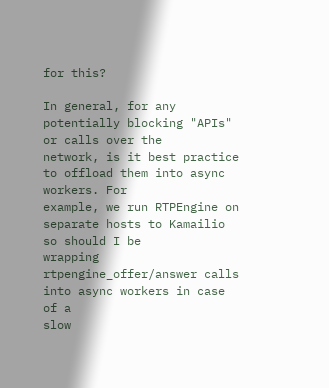for this?

In general, for any potentially blocking "APIs" or calls over the
network, is it best practice to offload them into async workers. For
example, we run RTPEngine on separate hosts to Kamailio so should I be
wrapping rtpengine_offer/answer calls into async workers in case of a
slow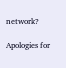network?

Apologies for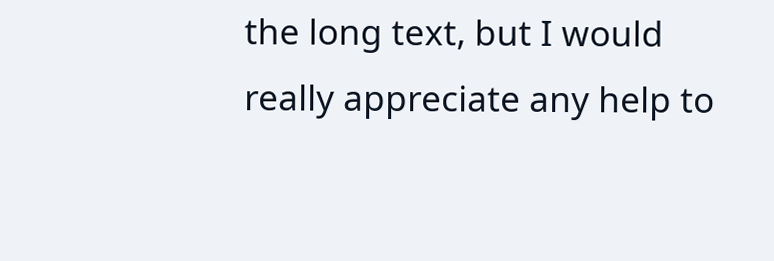the long text, but I would really appreciate any help to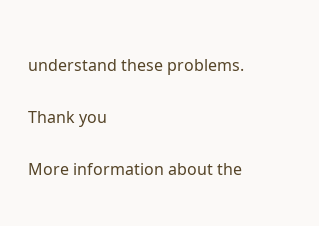understand these problems.

Thank you

More information about the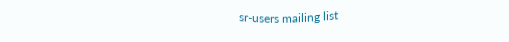sr-users mailing list